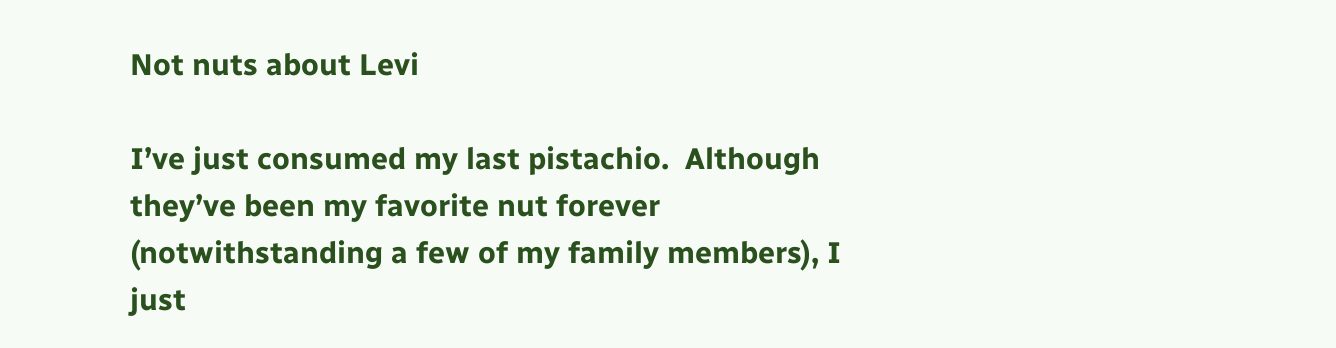Not nuts about Levi

I’ve just consumed my last pistachio.  Although they’ve been my favorite nut forever (notwithstanding a few of my family members), I just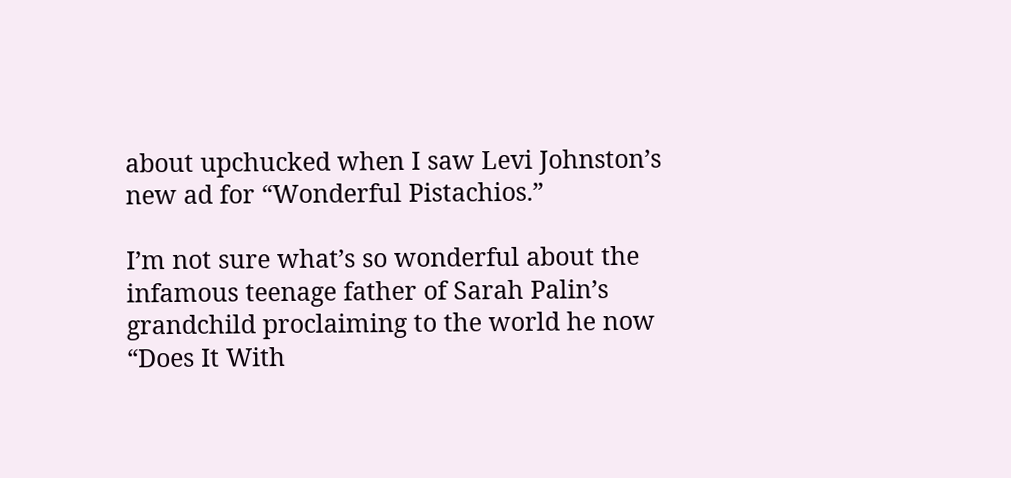about upchucked when I saw Levi Johnston’s new ad for “Wonderful Pistachios.”

I’m not sure what’s so wonderful about the infamous teenage father of Sarah Palin’s grandchild proclaiming to the world he now “Does It With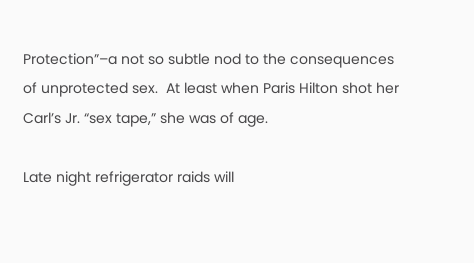Protection”–a not so subtle nod to the consequences of unprotected sex.  At least when Paris Hilton shot her Carl’s Jr. “sex tape,” she was of age.

Late night refrigerator raids will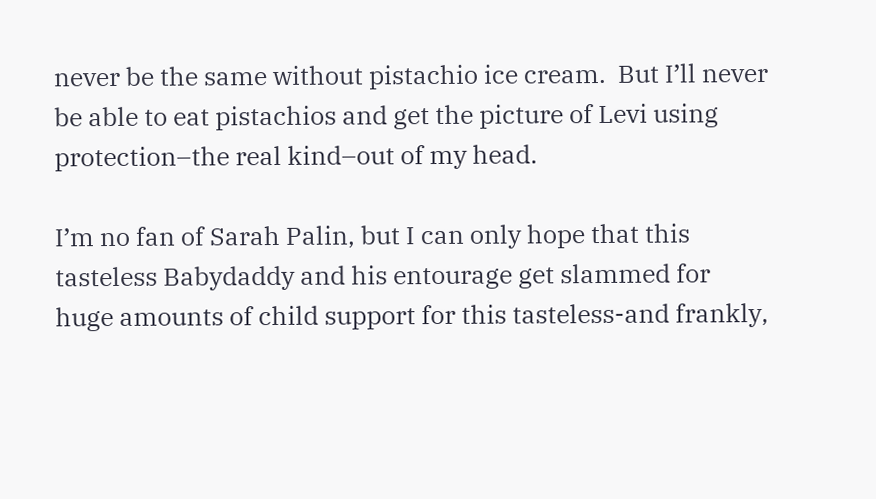never be the same without pistachio ice cream.  But I’ll never be able to eat pistachios and get the picture of Levi using protection–the real kind–out of my head.

I’m no fan of Sarah Palin, but I can only hope that this tasteless Babydaddy and his entourage get slammed for huge amounts of child support for this tasteless-and frankly,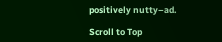positively nutty–ad.

Scroll to Top